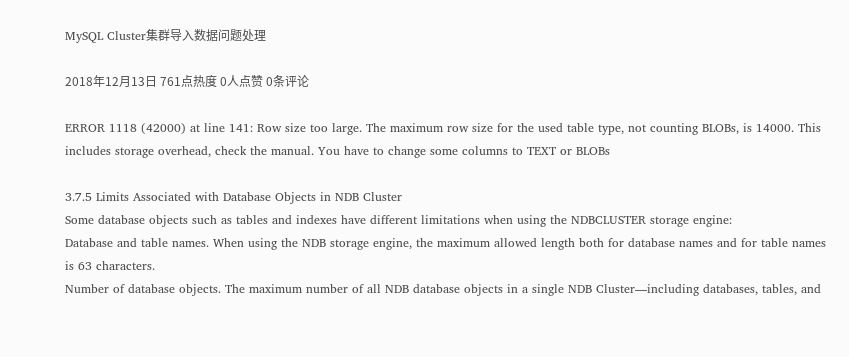MySQL Cluster集群导入数据问题处理

2018年12月13日 761点热度 0人点赞 0条评论

ERROR 1118 (42000) at line 141: Row size too large. The maximum row size for the used table type, not counting BLOBs, is 14000. This includes storage overhead, check the manual. You have to change some columns to TEXT or BLOBs

3.7.5 Limits Associated with Database Objects in NDB Cluster
Some database objects such as tables and indexes have different limitations when using the NDBCLUSTER storage engine:
Database and table names. When using the NDB storage engine, the maximum allowed length both for database names and for table names is 63 characters.
Number of database objects. The maximum number of all NDB database objects in a single NDB Cluster—including databases, tables, and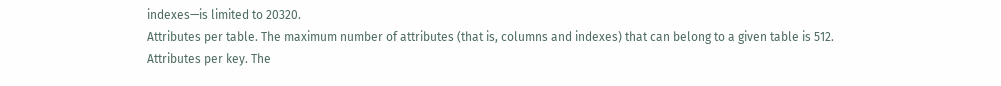indexes—is limited to 20320.
Attributes per table. The maximum number of attributes (that is, columns and indexes) that can belong to a given table is 512.
Attributes per key. The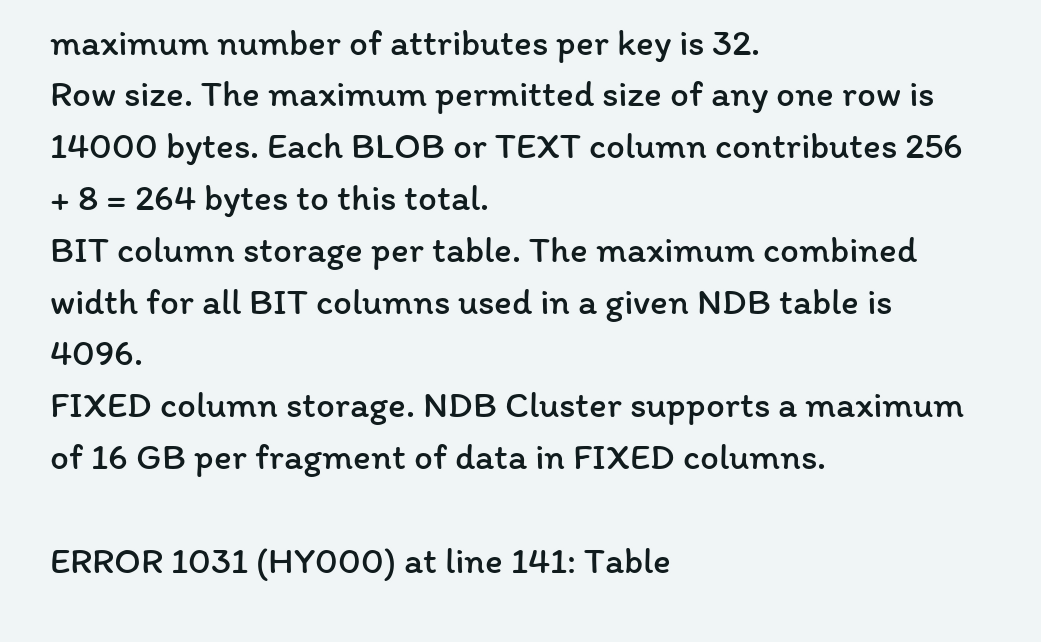maximum number of attributes per key is 32.
Row size. The maximum permitted size of any one row is 14000 bytes. Each BLOB or TEXT column contributes 256 + 8 = 264 bytes to this total.
BIT column storage per table. The maximum combined width for all BIT columns used in a given NDB table is 4096.
FIXED column storage. NDB Cluster supports a maximum of 16 GB per fragment of data in FIXED columns.

ERROR 1031 (HY000) at line 141: Table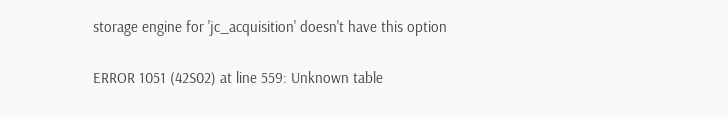storage engine for 'jc_acquisition' doesn't have this option

ERROR 1051 (42S02) at line 559: Unknown table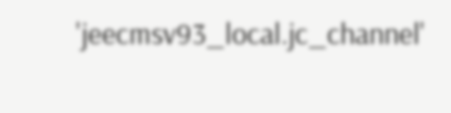'jeecmsv93_local.jc_channel'